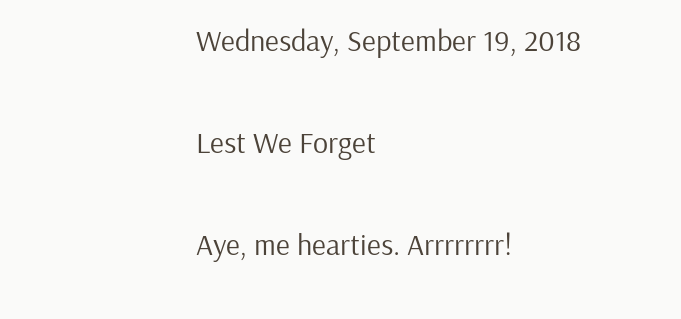Wednesday, September 19, 2018

Lest We Forget

Aye, me hearties. Arrrrrrrr!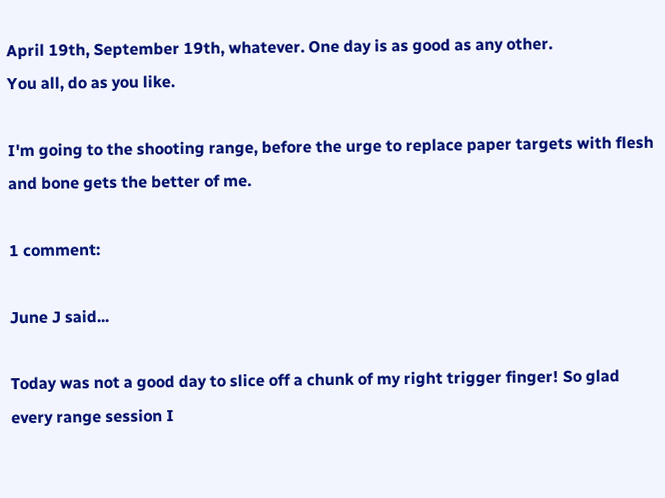April 19th, September 19th, whatever. One day is as good as any other.
You all, do as you like.

I'm going to the shooting range, before the urge to replace paper targets with flesh and bone gets the better of me.

1 comment:

June J said...

Today was not a good day to slice off a chunk of my right trigger finger! So glad every range session I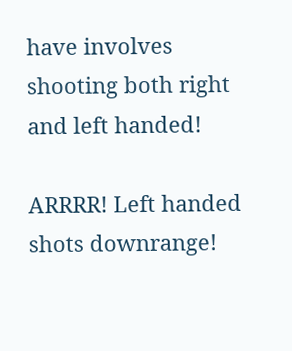have involves shooting both right and left handed!

ARRRR! Left handed shots downrange!